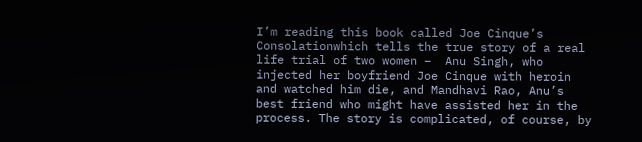I’m reading this book called Joe Cinque’s Consolationwhich tells the true story of a real life trial of two women –  Anu Singh, who injected her boyfriend Joe Cinque with heroin and watched him die, and Mandhavi Rao, Anu’s best friend who might have assisted her in the process. The story is complicated, of course, by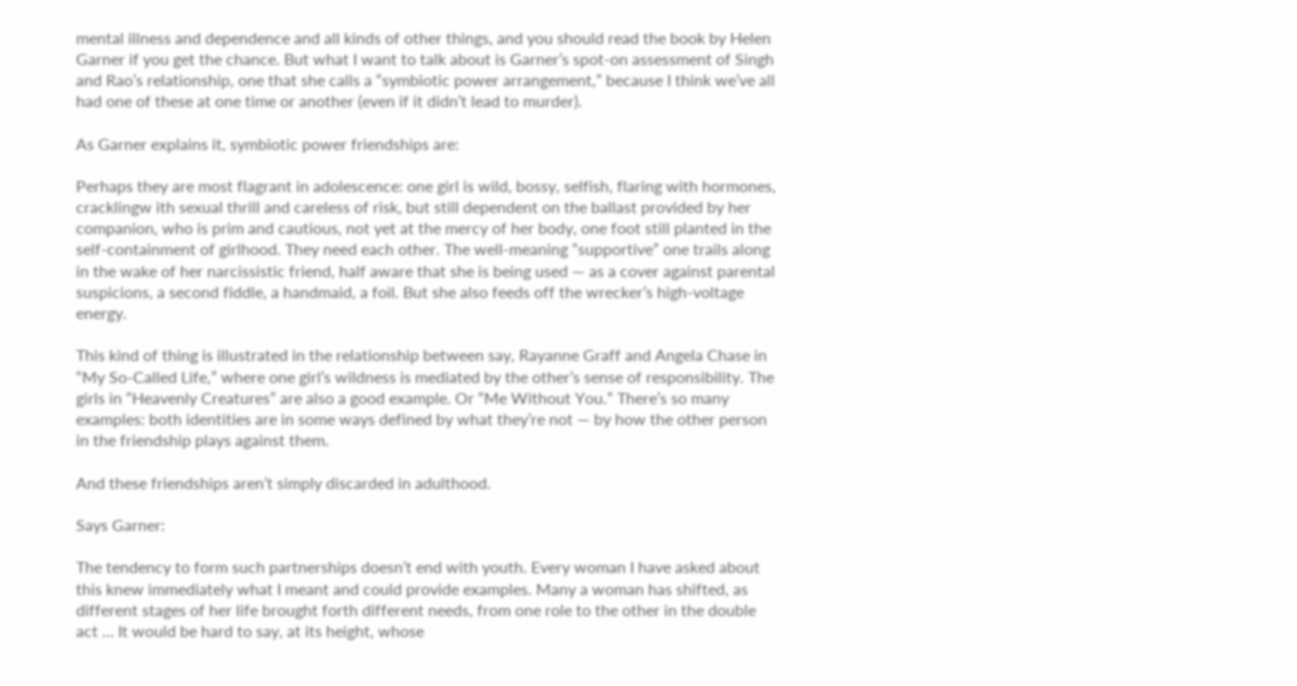mental illness and dependence and all kinds of other things, and you should read the book by Helen Garner if you get the chance. But what I want to talk about is Garner’s spot-on assessment of Singh and Rao’s relationship, one that she calls a “symbiotic power arrangement,” because I think we’ve all had one of these at one time or another (even if it didn’t lead to murder).

As Garner explains it, symbiotic power friendships are:

Perhaps they are most flagrant in adolescence: one girl is wild, bossy, selfish, flaring with hormones, cracklingw ith sexual thrill and careless of risk, but still dependent on the ballast provided by her companion, who is prim and cautious, not yet at the mercy of her body, one foot still planted in the self-containment of girlhood. They need each other. The well-meaning “supportive” one trails along in the wake of her narcissistic friend, half aware that she is being used — as a cover against parental suspicions, a second fiddle, a handmaid, a foil. But she also feeds off the wrecker’s high-voltage energy.

This kind of thing is illustrated in the relationship between say, Rayanne Graff and Angela Chase in “My So-Called Life,” where one girl’s wildness is mediated by the other’s sense of responsibility. The girls in “Heavenly Creatures” are also a good example. Or “Me Without You.” There’s so many examples: both identities are in some ways defined by what they’re not — by how the other person in the friendship plays against them.

And these friendships aren’t simply discarded in adulthood.

Says Garner:

The tendency to form such partnerships doesn’t end with youth. Every woman I have asked about this knew immediately what I meant and could provide examples. Many a woman has shifted, as different stages of her life brought forth different needs, from one role to the other in the double act … It would be hard to say, at its height, whose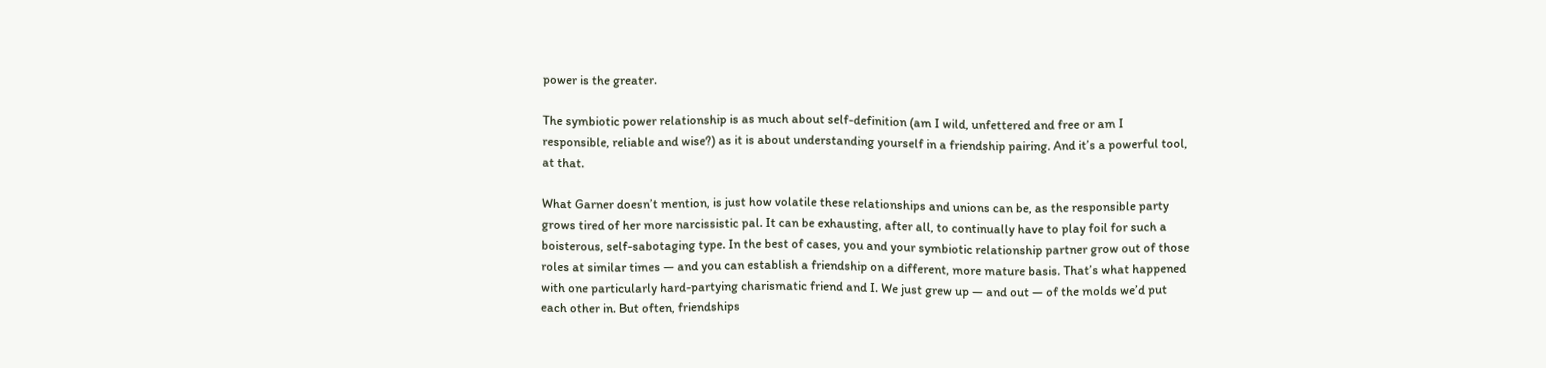power is the greater.

The symbiotic power relationship is as much about self-definition (am I wild, unfettered and free or am I responsible, reliable and wise?) as it is about understanding yourself in a friendship pairing. And it’s a powerful tool, at that.

What Garner doesn’t mention, is just how volatile these relationships and unions can be, as the responsible party grows tired of her more narcissistic pal. It can be exhausting, after all, to continually have to play foil for such a boisterous, self-sabotaging type. In the best of cases, you and your symbiotic relationship partner grow out of those roles at similar times — and you can establish a friendship on a different, more mature basis. That’s what happened with one particularly hard-partying charismatic friend and I. We just grew up — and out — of the molds we’d put each other in. But often, friendships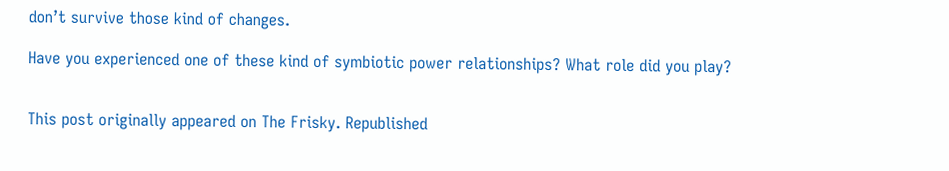don’t survive those kind of changes.

Have you experienced one of these kind of symbiotic power relationships? What role did you play?


This post originally appeared on The Frisky. Republished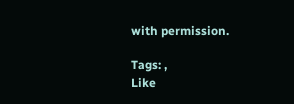with permission.

Tags: ,
Like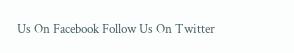Us On Facebook Follow Us On Twitter